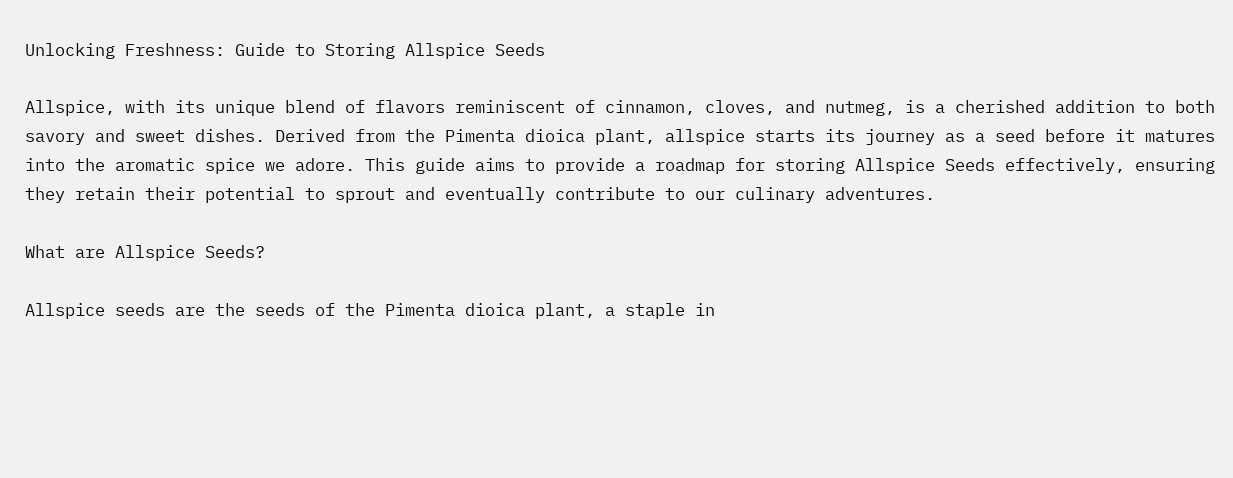Unlocking Freshness: Guide to Storing Allspice Seeds

Allspice, with its unique blend of flavors reminiscent of cinnamon, cloves, and nutmeg, is a cherished addition to both savory and sweet dishes. Derived from the Pimenta dioica plant, allspice starts its journey as a seed before it matures into the aromatic spice we adore. This guide aims to provide a roadmap for storing Allspice Seeds effectively, ensuring they retain their potential to sprout and eventually contribute to our culinary adventures.

What are Allspice Seeds?

Allspice seeds are the seeds of the Pimenta dioica plant, a staple in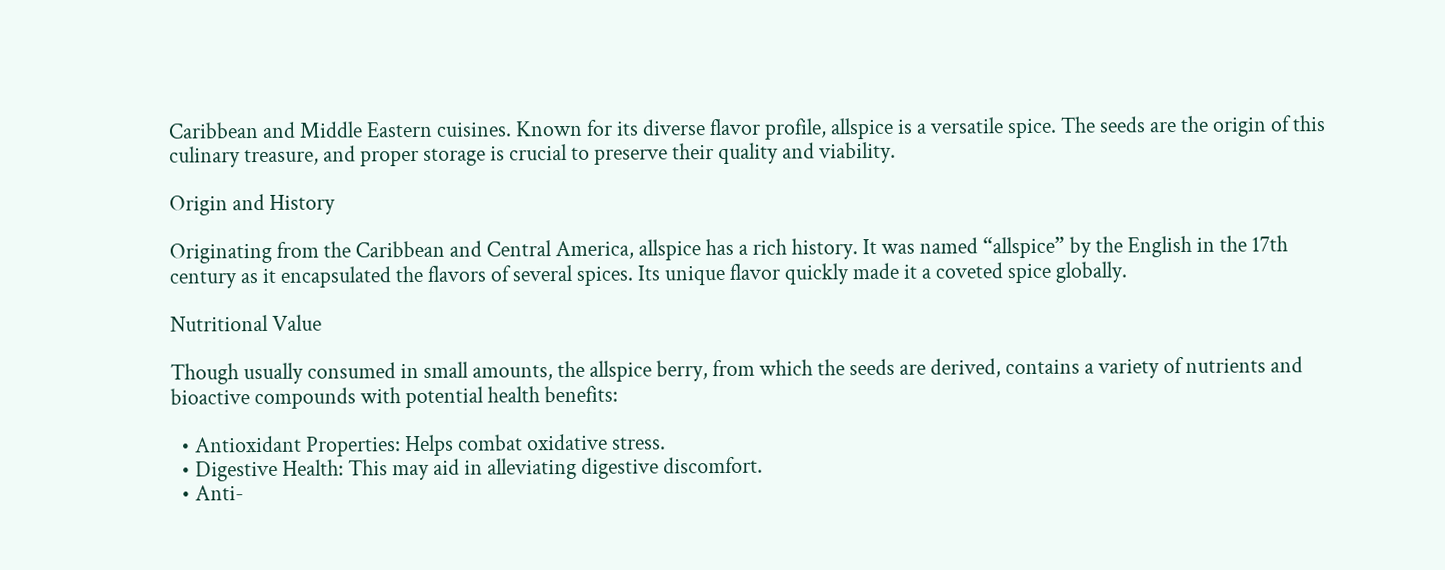Caribbean and Middle Eastern cuisines. Known for its diverse flavor profile, allspice is a versatile spice. The seeds are the origin of this culinary treasure, and proper storage is crucial to preserve their quality and viability.

Origin and History

Originating from the Caribbean and Central America, allspice has a rich history. It was named “allspice” by the English in the 17th century as it encapsulated the flavors of several spices. Its unique flavor quickly made it a coveted spice globally.

Nutritional Value

Though usually consumed in small amounts, the allspice berry, from which the seeds are derived, contains a variety of nutrients and bioactive compounds with potential health benefits:

  • Antioxidant Properties: Helps combat oxidative stress.
  • Digestive Health: This may aid in alleviating digestive discomfort.
  • Anti-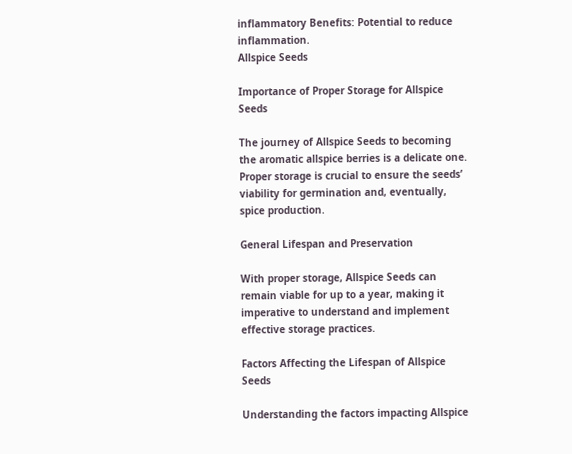inflammatory Benefits: Potential to reduce inflammation.
Allspice Seeds

Importance of Proper Storage for Allspice Seeds

The journey of Allspice Seeds to becoming the aromatic allspice berries is a delicate one. Proper storage is crucial to ensure the seeds’ viability for germination and, eventually, spice production.

General Lifespan and Preservation

With proper storage, Allspice Seeds can remain viable for up to a year, making it imperative to understand and implement effective storage practices.

Factors Affecting the Lifespan of Allspice Seeds

Understanding the factors impacting Allspice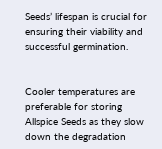Seeds’ lifespan is crucial for ensuring their viability and successful germination.


Cooler temperatures are preferable for storing Allspice Seeds as they slow down the degradation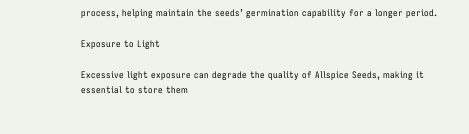process, helping maintain the seeds’ germination capability for a longer period.

Exposure to Light

Excessive light exposure can degrade the quality of Allspice Seeds, making it essential to store them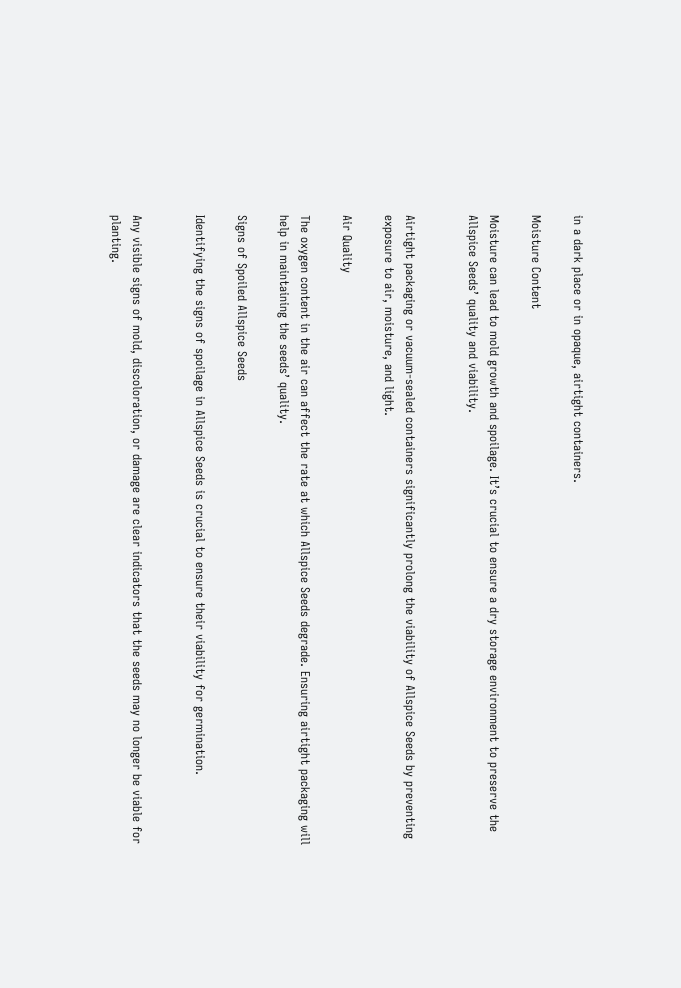in a dark place or in opaque, airtight containers.

Moisture Content

Moisture can lead to mold growth and spoilage. It’s crucial to ensure a dry storage environment to preserve the Allspice Seeds’ quality and viability.


Airtight packaging or vacuum-sealed containers significantly prolong the viability of Allspice Seeds by preventing exposure to air, moisture, and light.

Air Quality

The oxygen content in the air can affect the rate at which Allspice Seeds degrade. Ensuring airtight packaging will help in maintaining the seeds’ quality.

Signs of Spoiled Allspice Seeds

Identifying the signs of spoilage in Allspice Seeds is crucial to ensure their viability for germination.


Any visible signs of mold, discoloration, or damage are clear indicators that the seeds may no longer be viable for planting.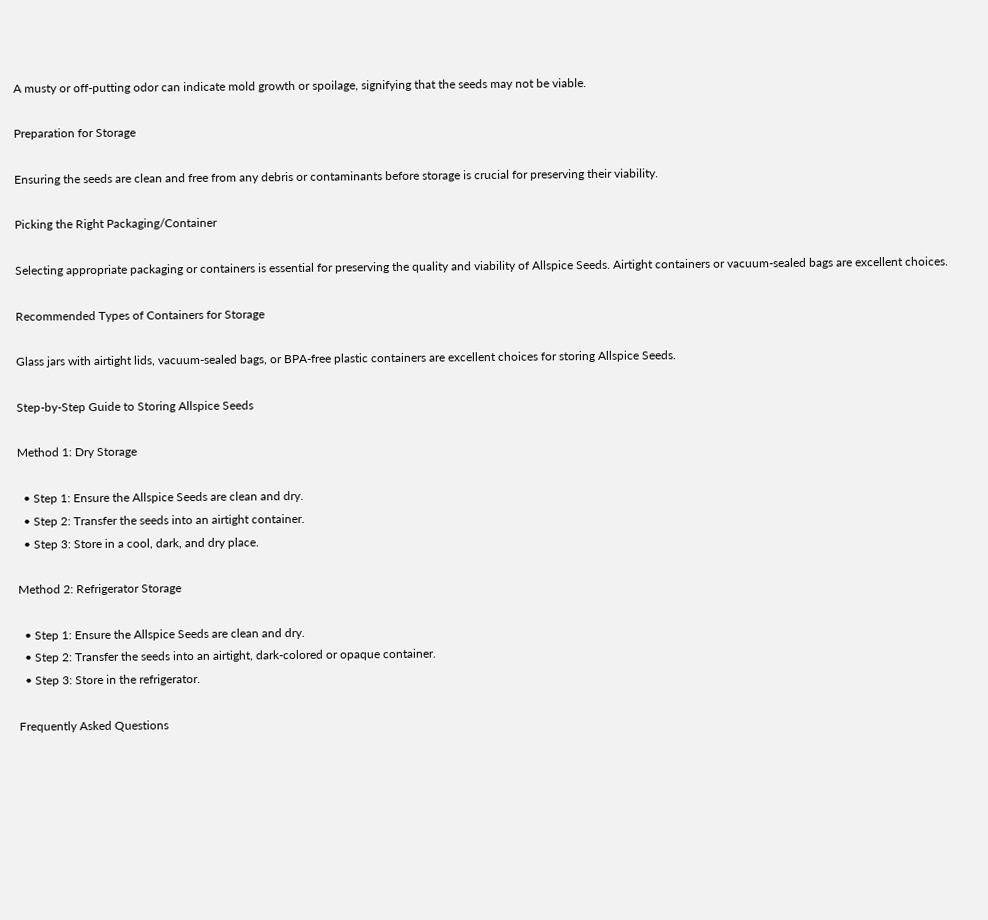A musty or off-putting odor can indicate mold growth or spoilage, signifying that the seeds may not be viable.

Preparation for Storage

Ensuring the seeds are clean and free from any debris or contaminants before storage is crucial for preserving their viability.

Picking the Right Packaging/Container

Selecting appropriate packaging or containers is essential for preserving the quality and viability of Allspice Seeds. Airtight containers or vacuum-sealed bags are excellent choices.

Recommended Types of Containers for Storage

Glass jars with airtight lids, vacuum-sealed bags, or BPA-free plastic containers are excellent choices for storing Allspice Seeds.

Step-by-Step Guide to Storing Allspice Seeds

Method 1: Dry Storage

  • Step 1: Ensure the Allspice Seeds are clean and dry.
  • Step 2: Transfer the seeds into an airtight container.
  • Step 3: Store in a cool, dark, and dry place.

Method 2: Refrigerator Storage

  • Step 1: Ensure the Allspice Seeds are clean and dry.
  • Step 2: Transfer the seeds into an airtight, dark-colored or opaque container.
  • Step 3: Store in the refrigerator.

Frequently Asked Questions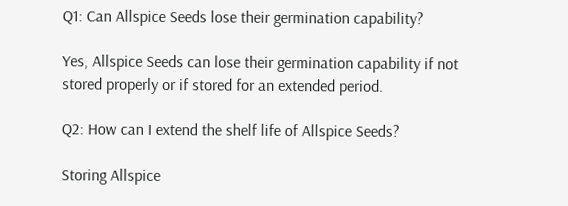Q1: Can Allspice Seeds lose their germination capability?

Yes, Allspice Seeds can lose their germination capability if not stored properly or if stored for an extended period.

Q2: How can I extend the shelf life of Allspice Seeds?

Storing Allspice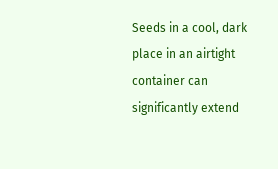Seeds in a cool, dark place in an airtight container can significantly extend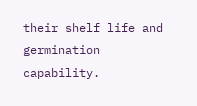their shelf life and germination capability.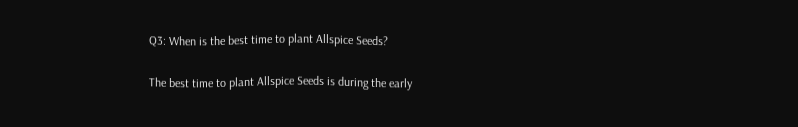Q3: When is the best time to plant Allspice Seeds?

The best time to plant Allspice Seeds is during the early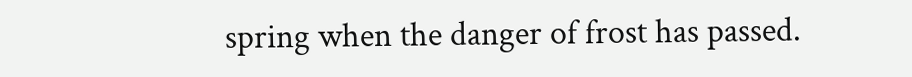spring when the danger of frost has passed.